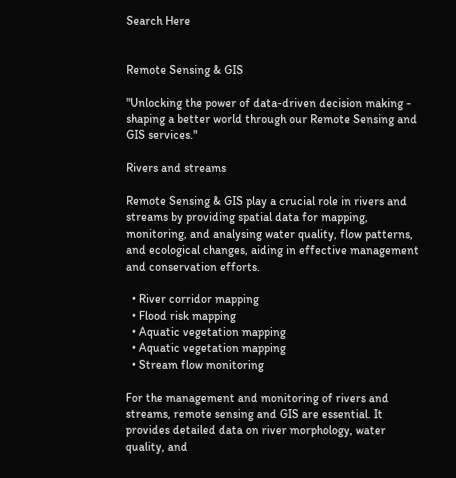Search Here


Remote Sensing & GIS

"Unlocking the power of data-driven decision making - shaping a better world through our Remote Sensing and GIS services."

Rivers and streams

Remote Sensing & GIS play a crucial role in rivers and streams by providing spatial data for mapping, monitoring, and analysing water quality, flow patterns, and ecological changes, aiding in effective management and conservation efforts.

  • River corridor mapping
  • Flood risk mapping
  • Aquatic vegetation mapping
  • Aquatic vegetation mapping
  • Stream flow monitoring

For the management and monitoring of rivers and streams, remote sensing and GIS are essential. It provides detailed data on river morphology, water quality, and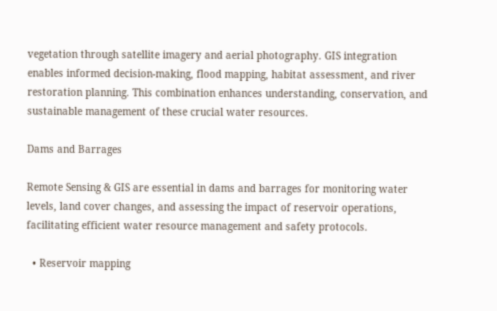vegetation through satellite imagery and aerial photography. GIS integration enables informed decision-making, flood mapping, habitat assessment, and river restoration planning. This combination enhances understanding, conservation, and sustainable management of these crucial water resources.

Dams and Barrages

Remote Sensing & GIS are essential in dams and barrages for monitoring water levels, land cover changes, and assessing the impact of reservoir operations, facilitating efficient water resource management and safety protocols.

  • Reservoir mapping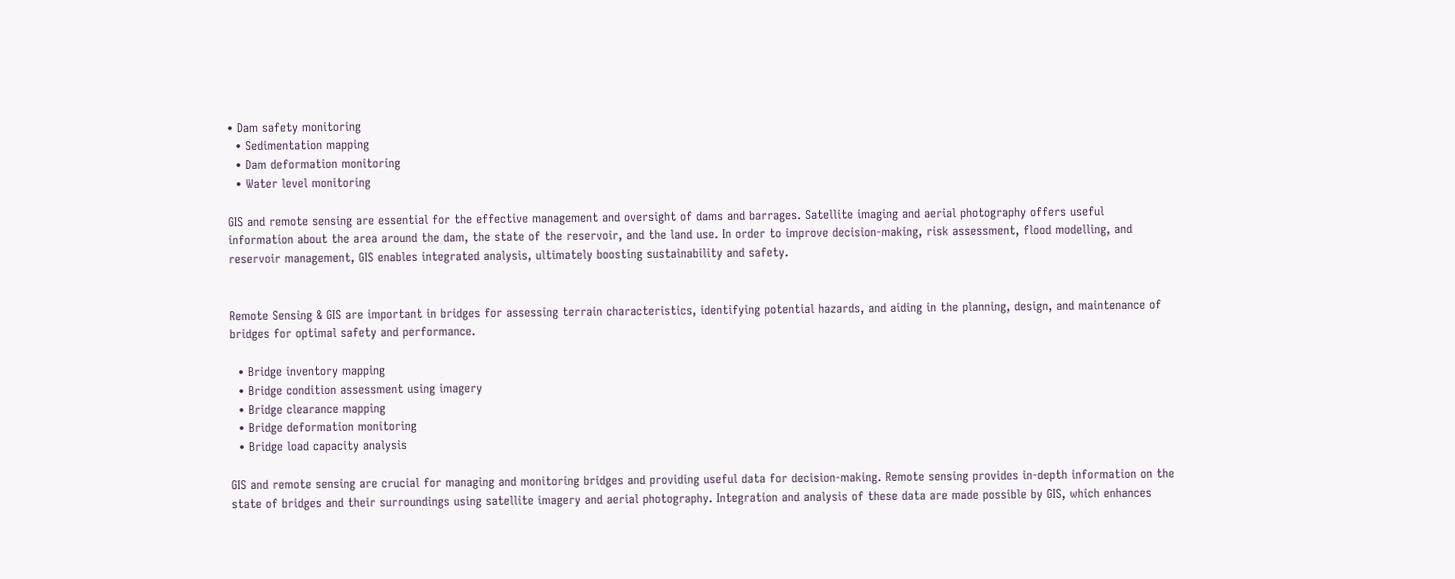• Dam safety monitoring
  • Sedimentation mapping
  • Dam deformation monitoring
  • Water level monitoring

GIS and remote sensing are essential for the effective management and oversight of dams and barrages. Satellite imaging and aerial photography offers useful information about the area around the dam, the state of the reservoir, and the land use. In order to improve decision-making, risk assessment, flood modelling, and reservoir management, GIS enables integrated analysis, ultimately boosting sustainability and safety.


Remote Sensing & GIS are important in bridges for assessing terrain characteristics, identifying potential hazards, and aiding in the planning, design, and maintenance of bridges for optimal safety and performance.

  • Bridge inventory mapping
  • Bridge condition assessment using imagery
  • Bridge clearance mapping
  • Bridge deformation monitoring
  • Bridge load capacity analysis

GIS and remote sensing are crucial for managing and monitoring bridges and providing useful data for decision-making. Remote sensing provides in-depth information on the state of bridges and their surroundings using satellite imagery and aerial photography. Integration and analysis of these data are made possible by GIS, which enhances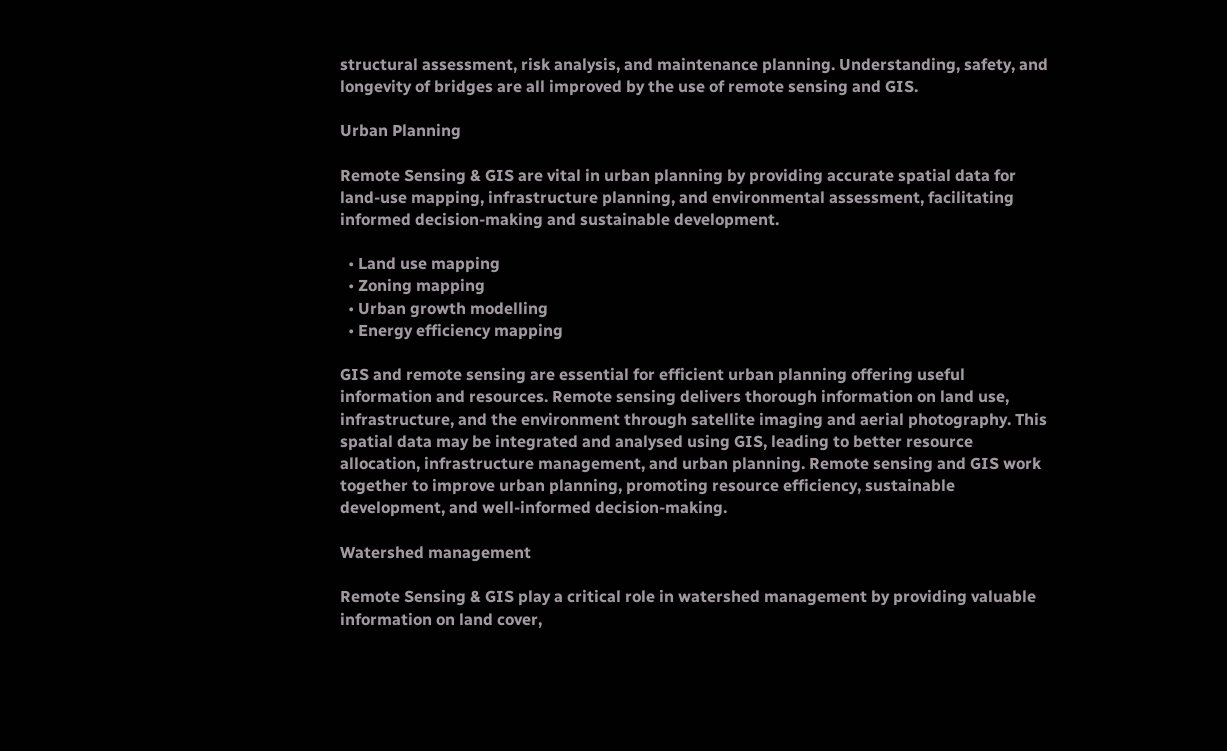structural assessment, risk analysis, and maintenance planning. Understanding, safety, and longevity of bridges are all improved by the use of remote sensing and GIS.

Urban Planning

Remote Sensing & GIS are vital in urban planning by providing accurate spatial data for land-use mapping, infrastructure planning, and environmental assessment, facilitating informed decision-making and sustainable development.

  • Land use mapping
  • Zoning mapping
  • Urban growth modelling
  • Energy efficiency mapping

GIS and remote sensing are essential for efficient urban planning offering useful information and resources. Remote sensing delivers thorough information on land use, infrastructure, and the environment through satellite imaging and aerial photography. This spatial data may be integrated and analysed using GIS, leading to better resource allocation, infrastructure management, and urban planning. Remote sensing and GIS work together to improve urban planning, promoting resource efficiency, sustainable development, and well-informed decision-making.

Watershed management

Remote Sensing & GIS play a critical role in watershed management by providing valuable information on land cover,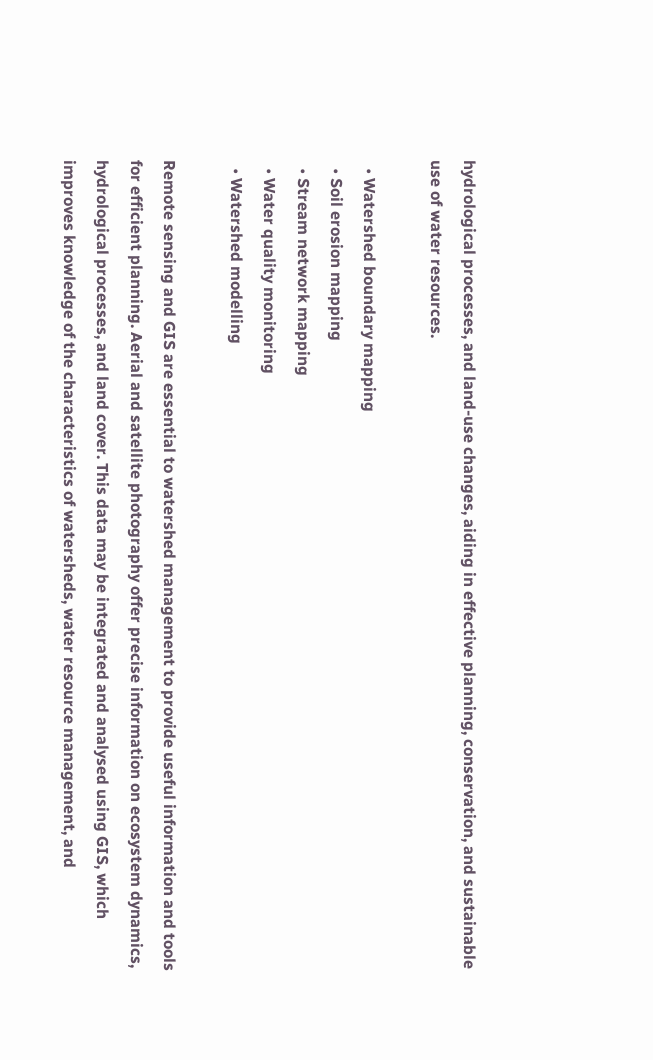hydrological processes, and land-use changes, aiding in effective planning, conservation, and sustainable use of water resources.

  • Watershed boundary mapping
  • Soil erosion mapping
  • Stream network mapping
  • Water quality monitoring
  • Watershed modelling

Remote sensing and GIS are essential to watershed management to provide useful information and tools for efficient planning. Aerial and satellite photography offer precise information on ecosystem dynamics, hydrological processes, and land cover. This data may be integrated and analysed using GIS, which improves knowledge of the characteristics of watersheds, water resource management, and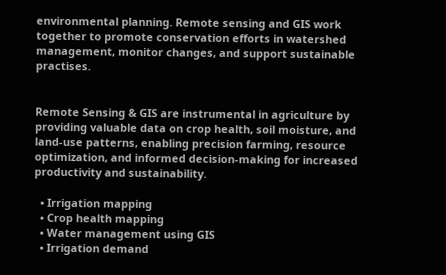environmental planning. Remote sensing and GIS work together to promote conservation efforts in watershed management, monitor changes, and support sustainable practises.


Remote Sensing & GIS are instrumental in agriculture by providing valuable data on crop health, soil moisture, and land-use patterns, enabling precision farming, resource optimization, and informed decision-making for increased productivity and sustainability.

  • Irrigation mapping
  • Crop health mapping
  • Water management using GIS
  • Irrigation demand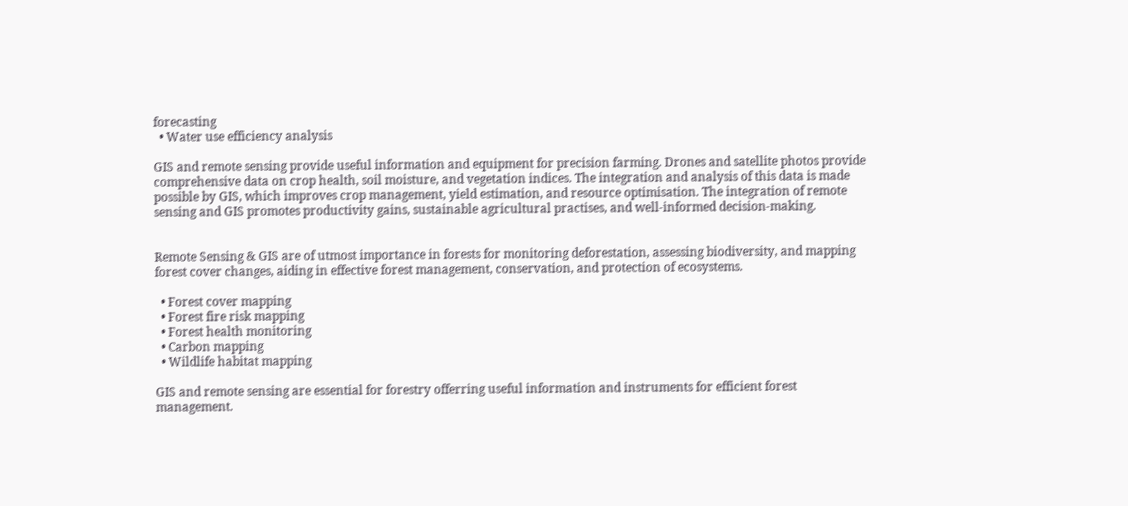forecasting
  • Water use efficiency analysis

GIS and remote sensing provide useful information and equipment for precision farming. Drones and satellite photos provide comprehensive data on crop health, soil moisture, and vegetation indices. The integration and analysis of this data is made possible by GIS, which improves crop management, yield estimation, and resource optimisation. The integration of remote sensing and GIS promotes productivity gains, sustainable agricultural practises, and well-informed decision-making.


Remote Sensing & GIS are of utmost importance in forests for monitoring deforestation, assessing biodiversity, and mapping forest cover changes, aiding in effective forest management, conservation, and protection of ecosystems.

  • Forest cover mapping
  • Forest fire risk mapping
  • Forest health monitoring
  • Carbon mapping
  • Wildlife habitat mapping

GIS and remote sensing are essential for forestry offerring useful information and instruments for efficient forest management.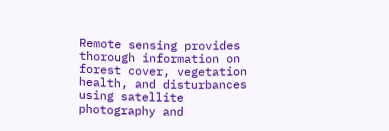Remote sensing provides thorough information on forest cover, vegetation health, and disturbances using satellite photography and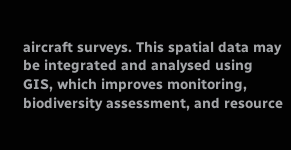aircraft surveys. This spatial data may be integrated and analysed using GIS, which improves monitoring, biodiversity assessment, and resource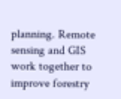planning. Remote sensing and GIS work together to improve forestry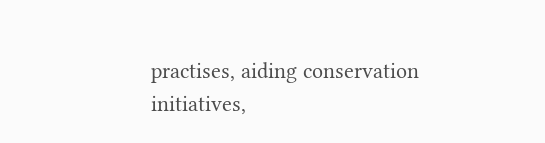practises, aiding conservation initiatives,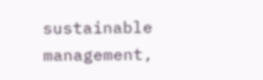sustainable management,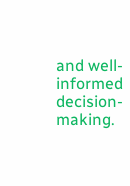and well-informed decision-making.